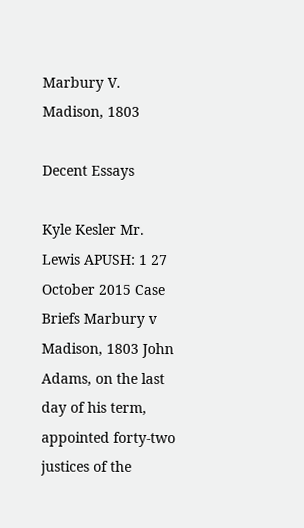Marbury V. Madison, 1803

Decent Essays

Kyle Kesler Mr. Lewis APUSH: 1 27 October 2015 Case Briefs Marbury v Madison, 1803 John Adams, on the last day of his term, appointed forty-two justices of the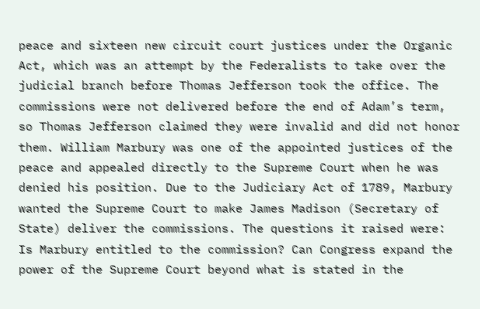peace and sixteen new circuit court justices under the Organic Act, which was an attempt by the Federalists to take over the judicial branch before Thomas Jefferson took the office. The commissions were not delivered before the end of Adam’s term, so Thomas Jefferson claimed they were invalid and did not honor them. William Marbury was one of the appointed justices of the peace and appealed directly to the Supreme Court when he was denied his position. Due to the Judiciary Act of 1789, Marbury wanted the Supreme Court to make James Madison (Secretary of State) deliver the commissions. The questions it raised were: Is Marbury entitled to the commission? Can Congress expand the power of the Supreme Court beyond what is stated in the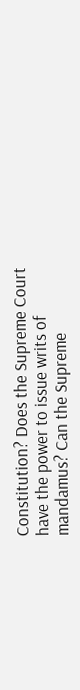Constitution? Does the Supreme Court have the power to issue writs of mandamus? Can the Supreme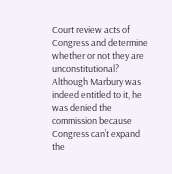Court review acts of Congress and determine whether or not they are unconstitutional? Although Marbury was indeed entitled to it, he was denied the commission because Congress can’t expand the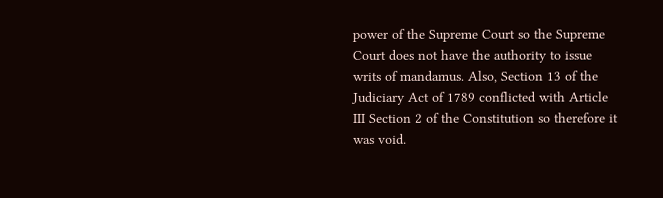power of the Supreme Court so the Supreme Court does not have the authority to issue writs of mandamus. Also, Section 13 of the Judiciary Act of 1789 conflicted with Article III Section 2 of the Constitution so therefore it was void.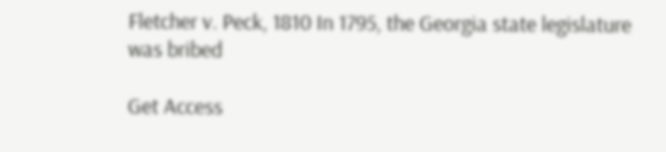Fletcher v. Peck, 1810 In 1795, the Georgia state legislature was bribed

Get Access